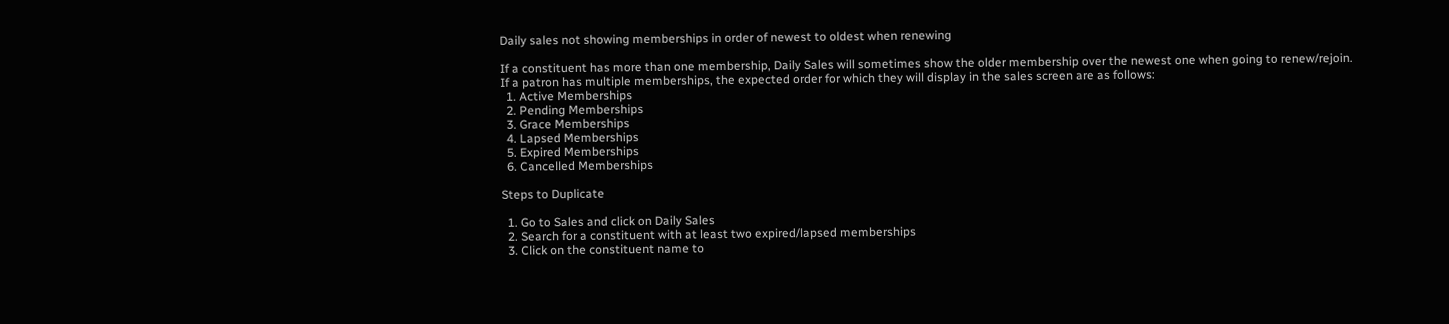Daily sales not showing memberships in order of newest to oldest when renewing

If a constituent has more than one membership, Daily Sales will sometimes show the older membership over the newest one when going to renew/rejoin.
If a patron has multiple memberships, the expected order for which they will display in the sales screen are as follows:
  1. Active Memberships
  2. Pending Memberships
  3. Grace Memberships
  4. Lapsed Memberships
  5. Expired Memberships
  6. Cancelled Memberships

Steps to Duplicate

  1. Go to Sales and click on Daily Sales
  2. Search for a constituent with at least two expired/lapsed memberships
  3. Click on the constituent name to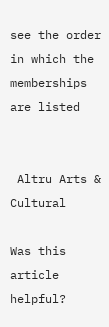see the order in which the memberships are listed


 Altru Arts & Cultural

Was this article helpful?